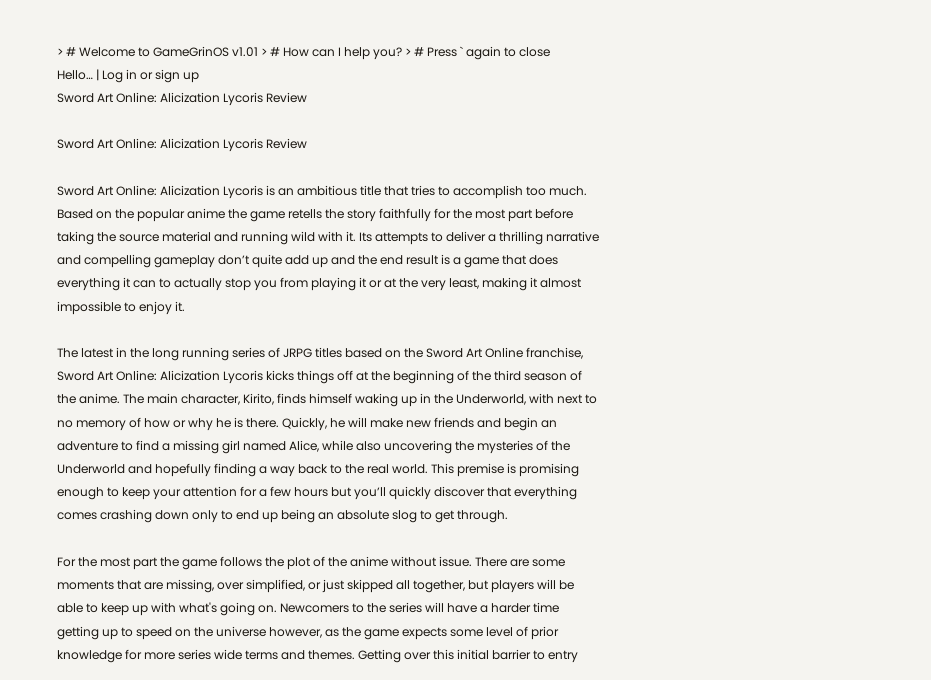> # Welcome to GameGrinOS v1.01 > # How can I help you? > # Press ` again to close
Hello… | Log in or sign up
Sword Art Online: Alicization Lycoris Review

Sword Art Online: Alicization Lycoris Review

Sword Art Online: Alicization Lycoris is an ambitious title that tries to accomplish too much. Based on the popular anime the game retells the story faithfully for the most part before taking the source material and running wild with it. Its attempts to deliver a thrilling narrative and compelling gameplay don’t quite add up and the end result is a game that does everything it can to actually stop you from playing it or at the very least, making it almost impossible to enjoy it.

The latest in the long running series of JRPG titles based on the Sword Art Online franchise, Sword Art Online: Alicization Lycoris kicks things off at the beginning of the third season of the anime. The main character, Kirito, finds himself waking up in the Underworld, with next to no memory of how or why he is there. Quickly, he will make new friends and begin an adventure to find a missing girl named Alice, while also uncovering the mysteries of the Underworld and hopefully finding a way back to the real world. This premise is promising enough to keep your attention for a few hours but you’ll quickly discover that everything comes crashing down only to end up being an absolute slog to get through.

For the most part the game follows the plot of the anime without issue. There are some moments that are missing, over simplified, or just skipped all together, but players will be able to keep up with what's going on. Newcomers to the series will have a harder time getting up to speed on the universe however, as the game expects some level of prior knowledge for more series wide terms and themes. Getting over this initial barrier to entry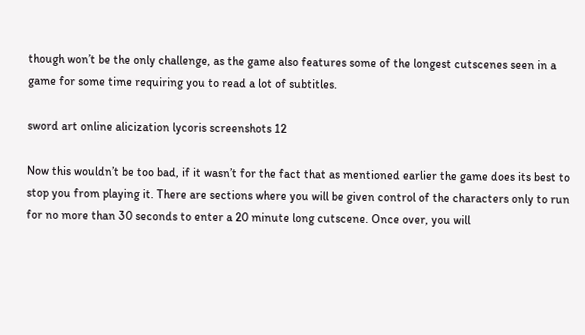though won’t be the only challenge, as the game also features some of the longest cutscenes seen in a game for some time requiring you to read a lot of subtitles.

sword art online alicization lycoris screenshots 12

Now this wouldn’t be too bad, if it wasn’t for the fact that as mentioned earlier the game does its best to stop you from playing it. There are sections where you will be given control of the characters only to run for no more than 30 seconds to enter a 20 minute long cutscene. Once over, you will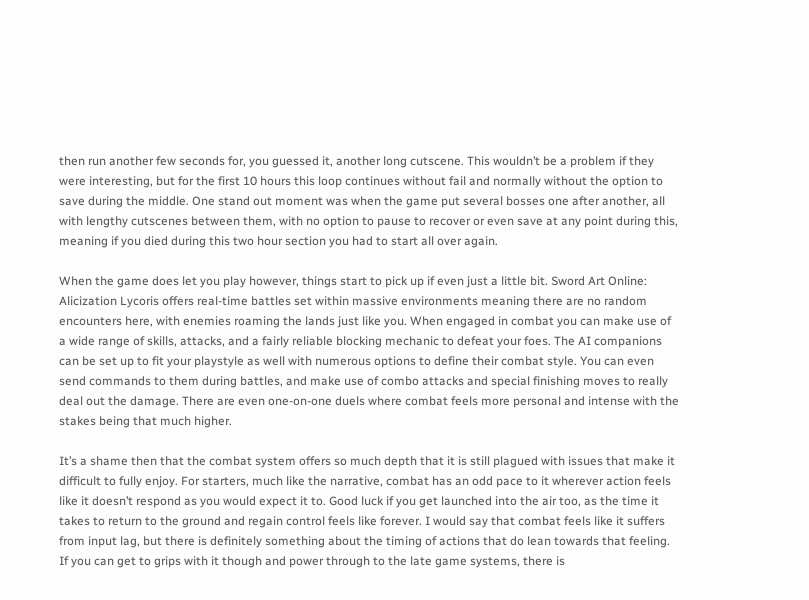then run another few seconds for, you guessed it, another long cutscene. This wouldn’t be a problem if they were interesting, but for the first 10 hours this loop continues without fail and normally without the option to save during the middle. One stand out moment was when the game put several bosses one after another, all with lengthy cutscenes between them, with no option to pause to recover or even save at any point during this, meaning if you died during this two hour section you had to start all over again.

When the game does let you play however, things start to pick up if even just a little bit. Sword Art Online: Alicization Lycoris offers real-time battles set within massive environments meaning there are no random encounters here, with enemies roaming the lands just like you. When engaged in combat you can make use of a wide range of skills, attacks, and a fairly reliable blocking mechanic to defeat your foes. The AI companions can be set up to fit your playstyle as well with numerous options to define their combat style. You can even send commands to them during battles, and make use of combo attacks and special finishing moves to really deal out the damage. There are even one-on-one duels where combat feels more personal and intense with the stakes being that much higher.

It’s a shame then that the combat system offers so much depth that it is still plagued with issues that make it difficult to fully enjoy. For starters, much like the narrative, combat has an odd pace to it wherever action feels like it doesn’t respond as you would expect it to. Good luck if you get launched into the air too, as the time it takes to return to the ground and regain control feels like forever. I would say that combat feels like it suffers from input lag, but there is definitely something about the timing of actions that do lean towards that feeling. If you can get to grips with it though and power through to the late game systems, there is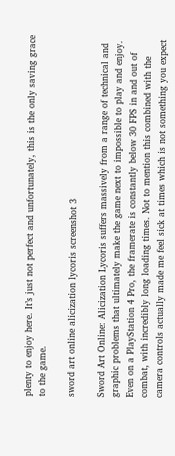plenty to enjoy here. It’s just not perfect and unfortunately, this is the only saving grace to the game.

sword art online alicization lycoris screenshot 3

Sword Art Online: Alicization Lycoris suffers massively from a range of technical and graphic problems that ultimately make the game next to impossible to play and enjoy. Even on a PlayStation 4 Pro, the framerate is constantly below 30 FPS in and out of combat, with incredibly long loading times. Not to mention this combined with the camera controls actually made me feel sick at times which is not something you expect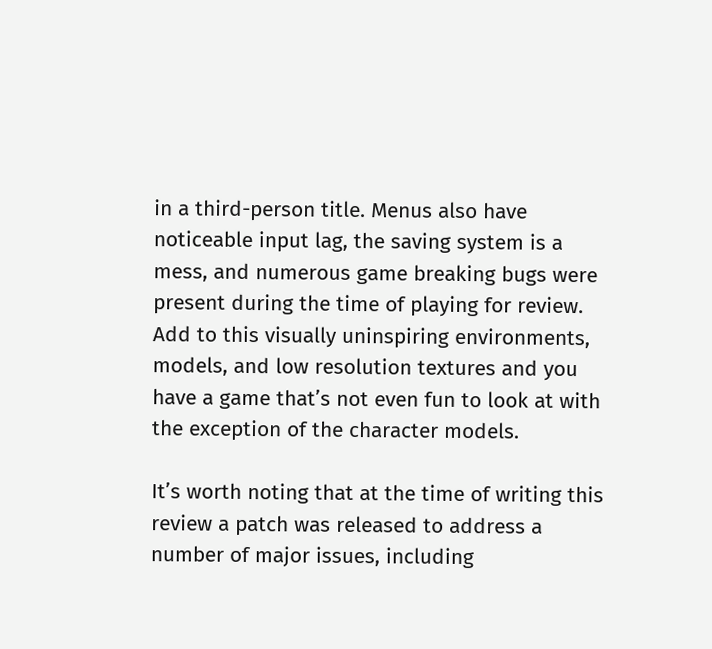in a third-person title. Menus also have noticeable input lag, the saving system is a mess, and numerous game breaking bugs were present during the time of playing for review. Add to this visually uninspiring environments, models, and low resolution textures and you have a game that’s not even fun to look at with the exception of the character models.

It’s worth noting that at the time of writing this review a patch was released to address a number of major issues, including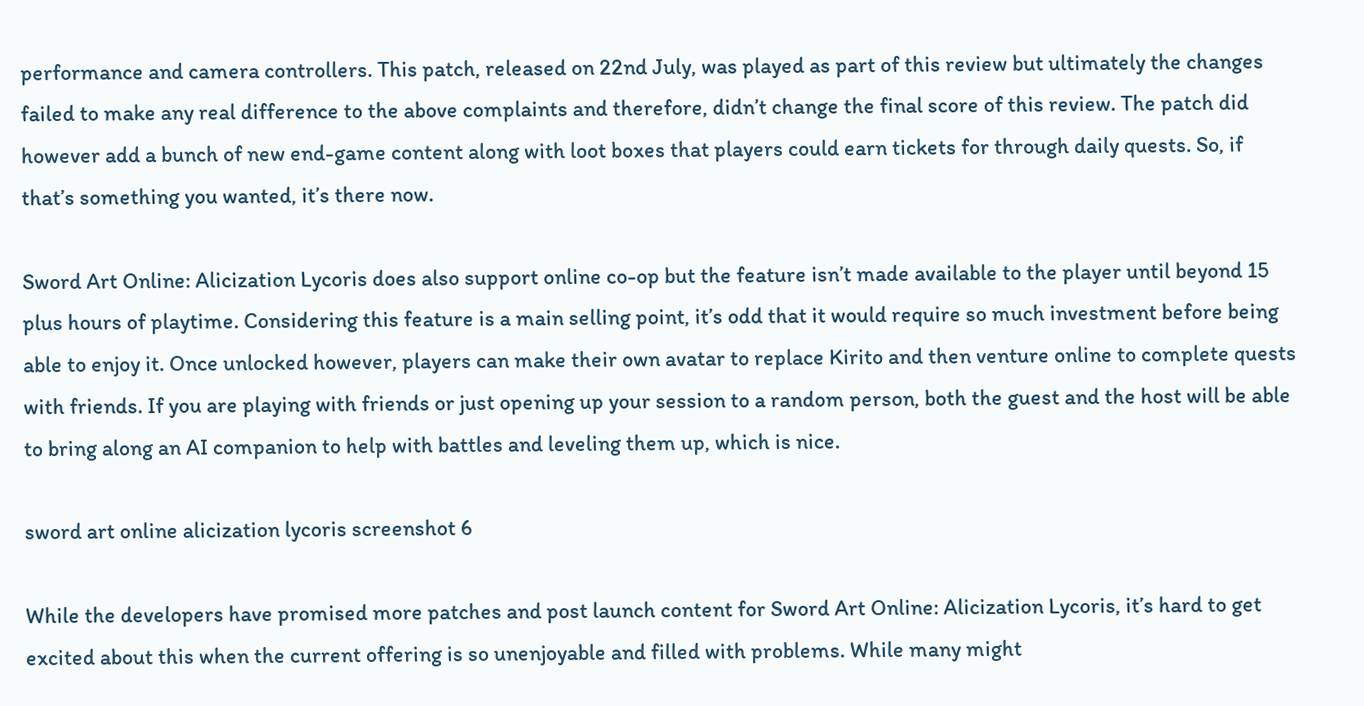performance and camera controllers. This patch, released on 22nd July, was played as part of this review but ultimately the changes failed to make any real difference to the above complaints and therefore, didn’t change the final score of this review. The patch did however add a bunch of new end-game content along with loot boxes that players could earn tickets for through daily quests. So, if that’s something you wanted, it’s there now.

Sword Art Online: Alicization Lycoris does also support online co-op but the feature isn’t made available to the player until beyond 15 plus hours of playtime. Considering this feature is a main selling point, it’s odd that it would require so much investment before being able to enjoy it. Once unlocked however, players can make their own avatar to replace Kirito and then venture online to complete quests with friends. If you are playing with friends or just opening up your session to a random person, both the guest and the host will be able to bring along an AI companion to help with battles and leveling them up, which is nice.

sword art online alicization lycoris screenshot 6

While the developers have promised more patches and post launch content for Sword Art Online: Alicization Lycoris, it’s hard to get excited about this when the current offering is so unenjoyable and filled with problems. While many might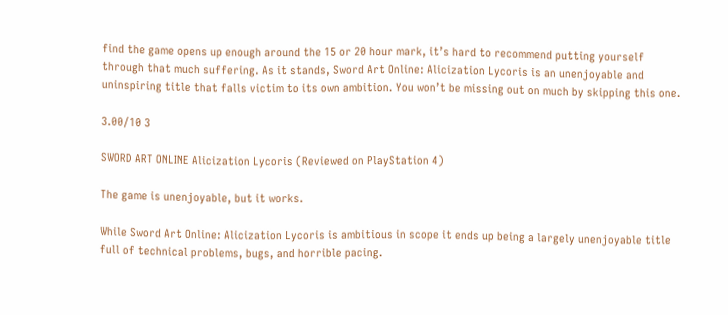find the game opens up enough around the 15 or 20 hour mark, it’s hard to recommend putting yourself through that much suffering. As it stands, Sword Art Online: Alicization Lycoris is an unenjoyable and uninspiring title that falls victim to its own ambition. You won’t be missing out on much by skipping this one.

3.00/10 3

SWORD ART ONLINE Alicization Lycoris (Reviewed on PlayStation 4)

The game is unenjoyable, but it works.

While Sword Art Online: Alicization Lycoris is ambitious in scope it ends up being a largely unenjoyable title full of technical problems, bugs, and horrible pacing.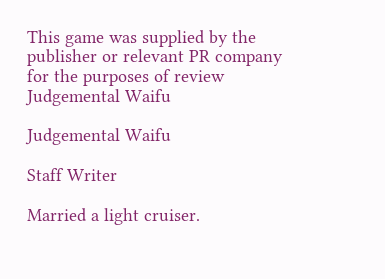This game was supplied by the publisher or relevant PR company for the purposes of review
Judgemental Waifu

Judgemental Waifu

Staff Writer

Married a light cruiser.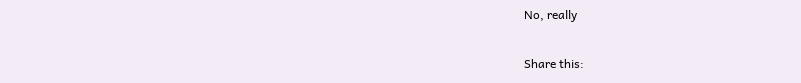No, really

Share this: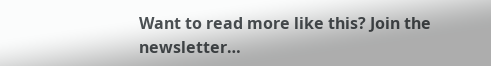Want to read more like this? Join the newsletter…